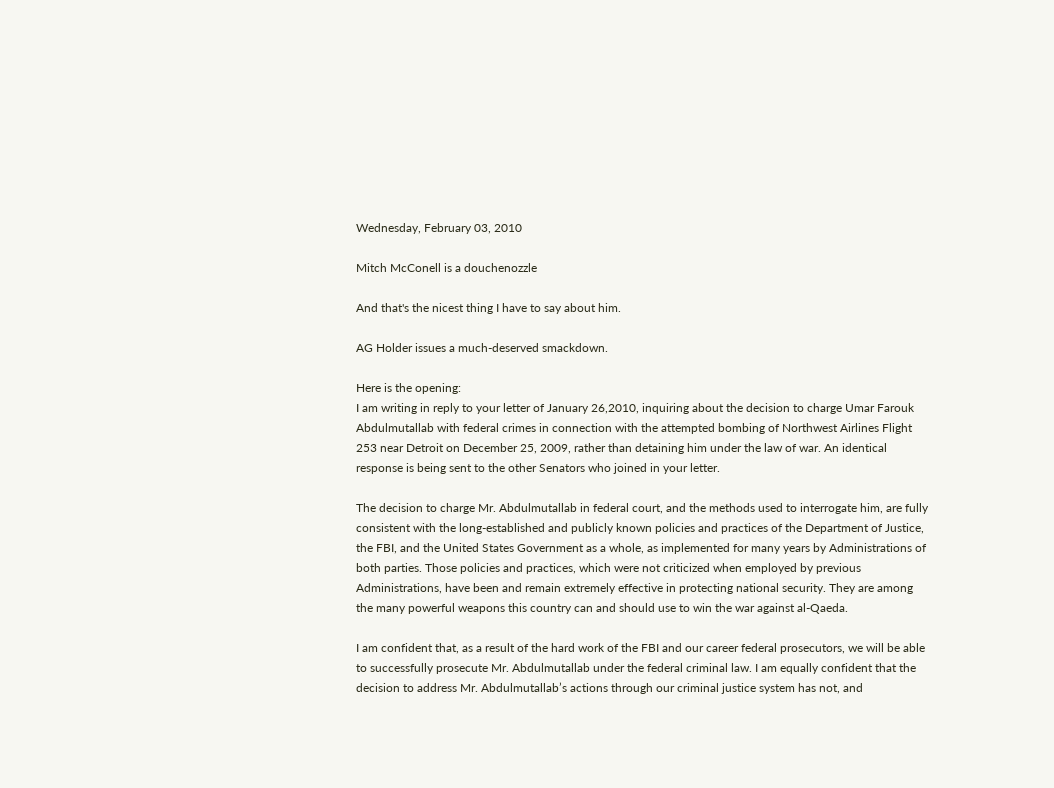Wednesday, February 03, 2010

Mitch McConell is a douchenozzle

And that's the nicest thing I have to say about him.

AG Holder issues a much-deserved smackdown.

Here is the opening:
I am writing in reply to your letter of January 26,2010, inquiring about the decision to charge Umar Farouk Abdulmutallab with federal crimes in connection with the attempted bombing of Northwest Airlines Flight 253 near Detroit on December 25, 2009, rather than detaining him under the law of war. An identical response is being sent to the other Senators who joined in your letter.

The decision to charge Mr. Abdulmutallab in federal court, and the methods used to interrogate him, are fully consistent with the long-established and publicly known policies and practices of the Department of Justice, the FBI, and the United States Government as a whole, as implemented for many years by Administrations of both parties. Those policies and practices, which were not criticized when employed by previous Administrations, have been and remain extremely effective in protecting national security. They are among the many powerful weapons this country can and should use to win the war against al-Qaeda.

I am confident that, as a result of the hard work of the FBI and our career federal prosecutors, we will be able to successfully prosecute Mr. Abdulmutallab under the federal criminal law. I am equally confident that the decision to address Mr. Abdulmutallab’s actions through our criminal justice system has not, and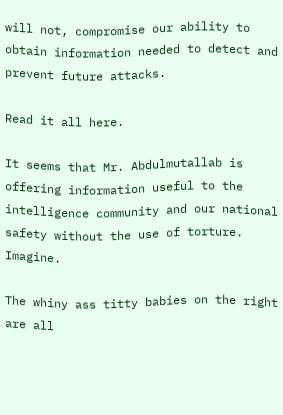will not, compromise our ability to obtain information needed to detect and prevent future attacks.

Read it all here.

It seems that Mr. Abdulmutallab is offering information useful to the intelligence community and our national safety without the use of torture. Imagine.

The whiny ass titty babies on the right are all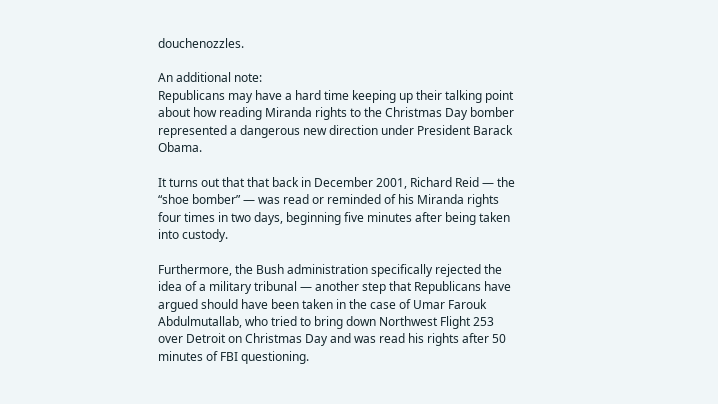douchenozzles.

An additional note:
Republicans may have a hard time keeping up their talking point about how reading Miranda rights to the Christmas Day bomber represented a dangerous new direction under President Barack Obama.

It turns out that that back in December 2001, Richard Reid — the “shoe bomber” — was read or reminded of his Miranda rights four times in two days, beginning five minutes after being taken into custody.

Furthermore, the Bush administration specifically rejected the idea of a military tribunal — another step that Republicans have argued should have been taken in the case of Umar Farouk Abdulmutallab, who tried to bring down Northwest Flight 253 over Detroit on Christmas Day and was read his rights after 50 minutes of FBI questioning.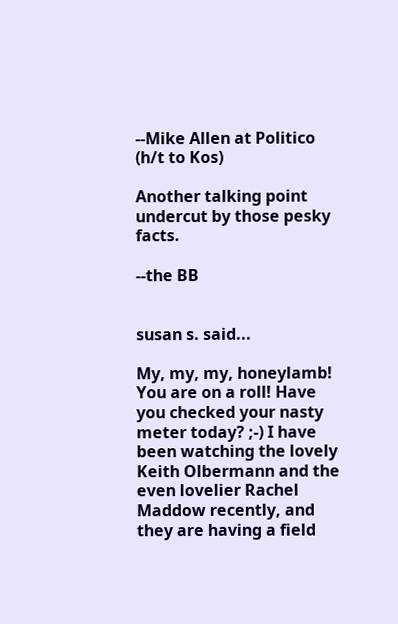--Mike Allen at Politico (h/t to Kos)

Another talking point undercut by those pesky facts.

--the BB


susan s. said...

My, my, my, honeylamb! You are on a roll! Have you checked your nasty meter today? ;-) I have been watching the lovely Keith Olbermann and the even lovelier Rachel Maddow recently, and they are having a field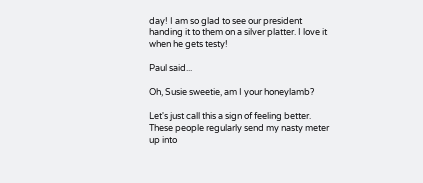day! I am so glad to see our president handing it to them on a silver platter. I love it when he gets testy!

Paul said...

Oh, Susie sweetie, am I your honeylamb?

Let's just call this a sign of feeling better. These people regularly send my nasty meter up into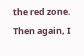the red zone. Then again, I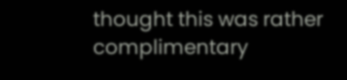thought this was rather complimentary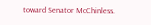toward Senator McChinless.